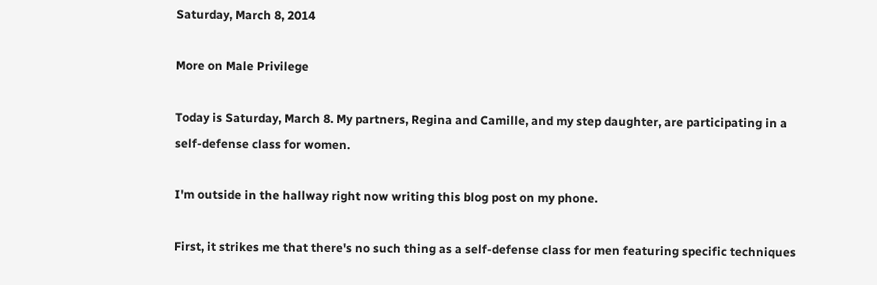Saturday, March 8, 2014

More on Male Privilege

Today is Saturday, March 8. My partners, Regina and Camille, and my step daughter, are participating in a self-defense class for women.

I'm outside in the hallway right now writing this blog post on my phone.

First, it strikes me that there's no such thing as a self-defense class for men featuring specific techniques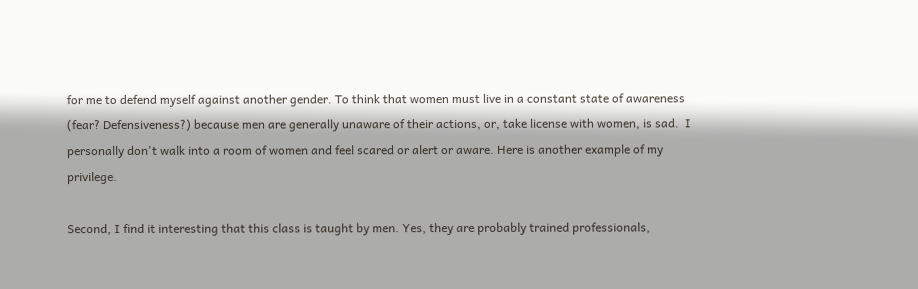for me to defend myself against another gender. To think that women must live in a constant state of awareness (fear? Defensiveness?) because men are generally unaware of their actions, or, take license with women, is sad.  I personally don't walk into a room of women and feel scared or alert or aware. Here is another example of my privilege.

Second, I find it interesting that this class is taught by men. Yes, they are probably trained professionals,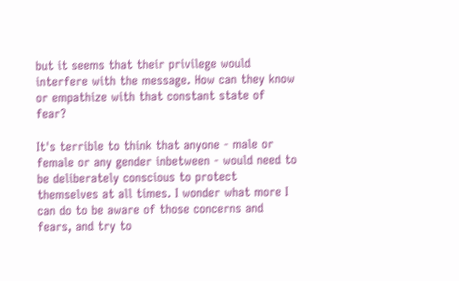but it seems that their privilege would interfere with the message. How can they know or empathize with that constant state of fear?

It's terrible to think that anyone - male or female or any gender inbetween - would need to be deliberately conscious to protect themselves at all times. I wonder what more I can do to be aware of those concerns and fears, and try to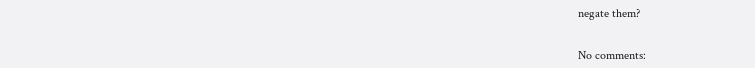negate them?


No comments: